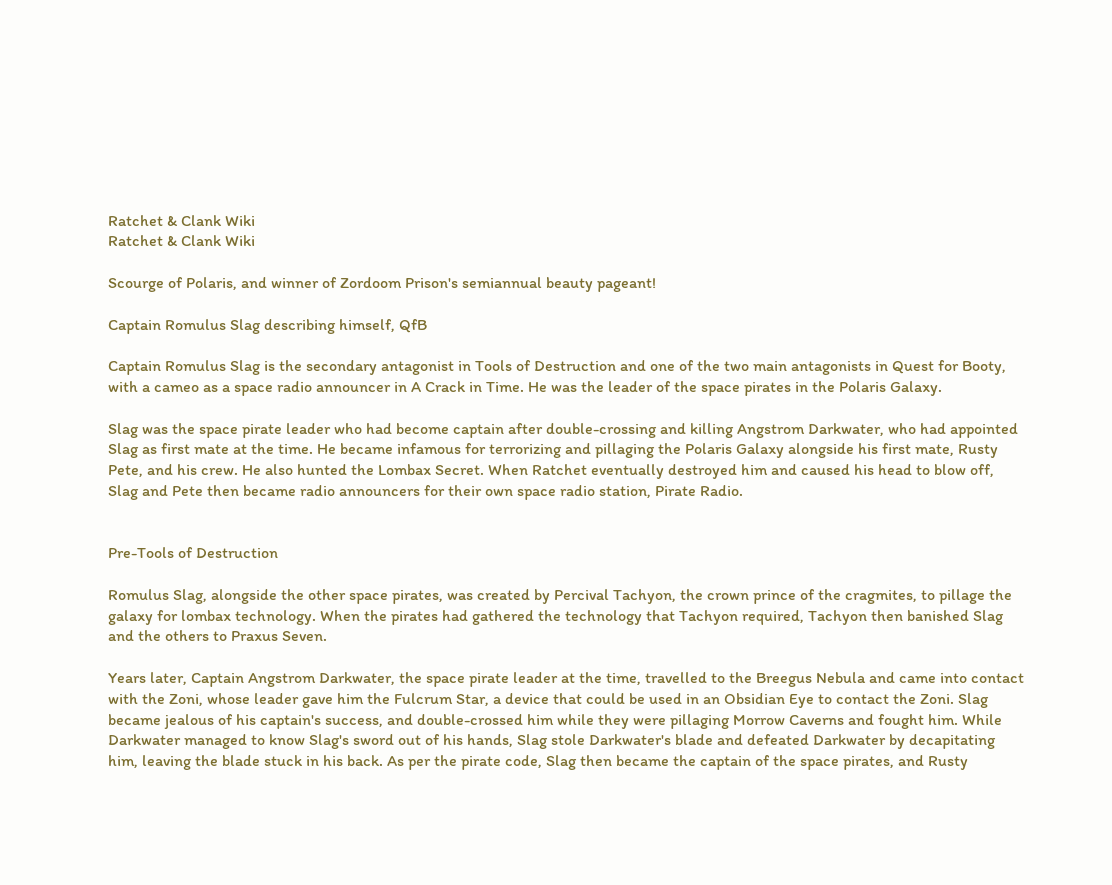Ratchet & Clank Wiki
Ratchet & Clank Wiki

Scourge of Polaris, and winner of Zordoom Prison's semiannual beauty pageant!

Captain Romulus Slag describing himself, QfB

Captain Romulus Slag is the secondary antagonist in Tools of Destruction and one of the two main antagonists in Quest for Booty, with a cameo as a space radio announcer in A Crack in Time. He was the leader of the space pirates in the Polaris Galaxy.

Slag was the space pirate leader who had become captain after double-crossing and killing Angstrom Darkwater, who had appointed Slag as first mate at the time. He became infamous for terrorizing and pillaging the Polaris Galaxy alongside his first mate, Rusty Pete, and his crew. He also hunted the Lombax Secret. When Ratchet eventually destroyed him and caused his head to blow off, Slag and Pete then became radio announcers for their own space radio station, Pirate Radio.


Pre-Tools of Destruction

Romulus Slag, alongside the other space pirates, was created by Percival Tachyon, the crown prince of the cragmites, to pillage the galaxy for lombax technology. When the pirates had gathered the technology that Tachyon required, Tachyon then banished Slag and the others to Praxus Seven.

Years later, Captain Angstrom Darkwater, the space pirate leader at the time, travelled to the Breegus Nebula and came into contact with the Zoni, whose leader gave him the Fulcrum Star, a device that could be used in an Obsidian Eye to contact the Zoni. Slag became jealous of his captain's success, and double-crossed him while they were pillaging Morrow Caverns and fought him. While Darkwater managed to know Slag's sword out of his hands, Slag stole Darkwater's blade and defeated Darkwater by decapitating him, leaving the blade stuck in his back. As per the pirate code, Slag then became the captain of the space pirates, and Rusty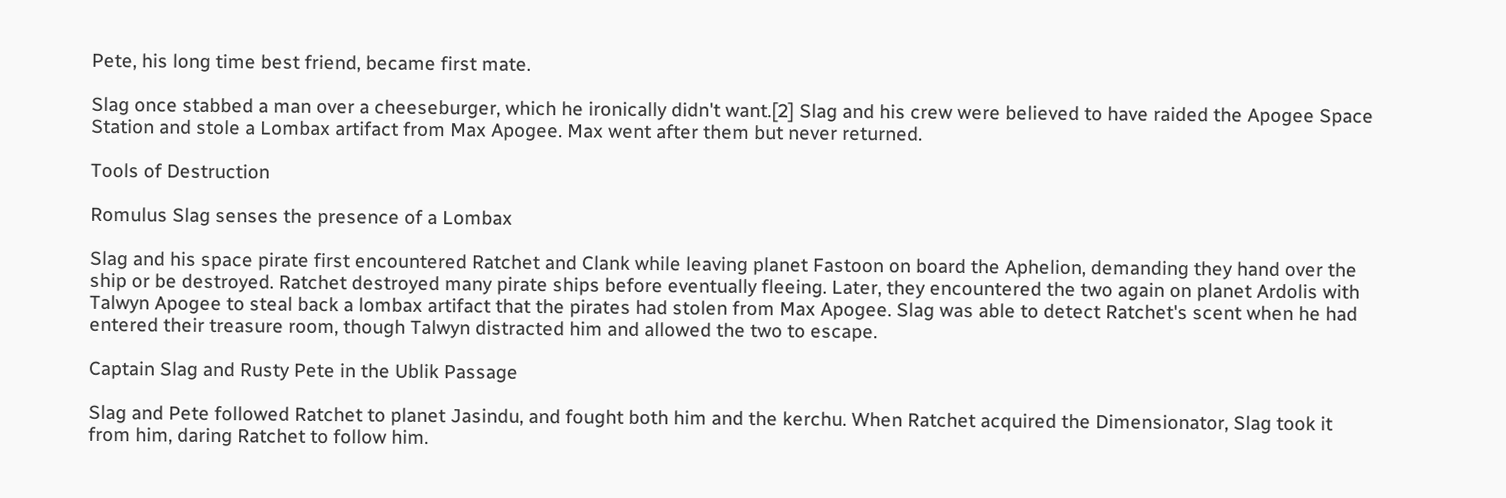Pete, his long time best friend, became first mate.

Slag once stabbed a man over a cheeseburger, which he ironically didn't want.[2] Slag and his crew were believed to have raided the Apogee Space Station and stole a Lombax artifact from Max Apogee. Max went after them but never returned.

Tools of Destruction

Romulus Slag senses the presence of a Lombax

Slag and his space pirate first encountered Ratchet and Clank while leaving planet Fastoon on board the Aphelion, demanding they hand over the ship or be destroyed. Ratchet destroyed many pirate ships before eventually fleeing. Later, they encountered the two again on planet Ardolis with Talwyn Apogee to steal back a lombax artifact that the pirates had stolen from Max Apogee. Slag was able to detect Ratchet's scent when he had entered their treasure room, though Talwyn distracted him and allowed the two to escape.

Captain Slag and Rusty Pete in the Ublik Passage

Slag and Pete followed Ratchet to planet Jasindu, and fought both him and the kerchu. When Ratchet acquired the Dimensionator, Slag took it from him, daring Ratchet to follow him.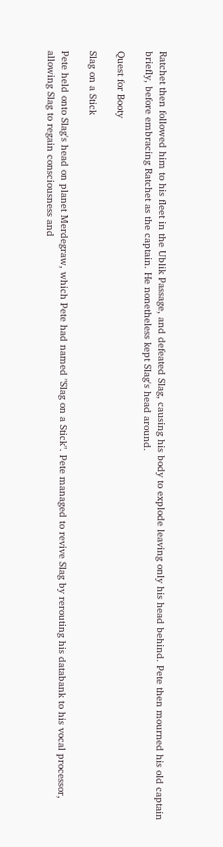Ratchet then followed him to his fleet in the Ublik Passage, and defeated Slag, causing his body to explode leaving only his head behind. Pete then mourned his old captain briefly, before embracing Ratchet as the captain. He nonetheless kept Slag's head around.

Quest for Booty

Slag on a Stick

Pete held onto Slag's head on planet Merdegraw, which Pete had named "Slag on a Stick". Pete managed to revive Slag by rerouting his databank to his vocal processor, allowing Slag to regain consciousness and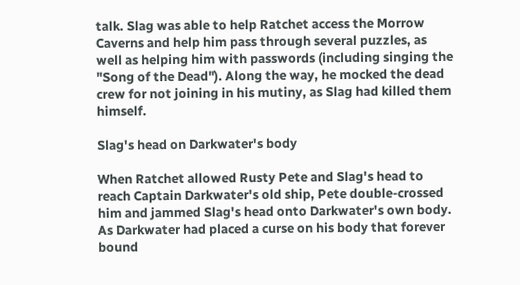talk. Slag was able to help Ratchet access the Morrow Caverns and help him pass through several puzzles, as well as helping him with passwords (including singing the "Song of the Dead"). Along the way, he mocked the dead crew for not joining in his mutiny, as Slag had killed them himself.

Slag's head on Darkwater's body

When Ratchet allowed Rusty Pete and Slag's head to reach Captain Darkwater's old ship, Pete double-crossed him and jammed Slag's head onto Darkwater's own body. As Darkwater had placed a curse on his body that forever bound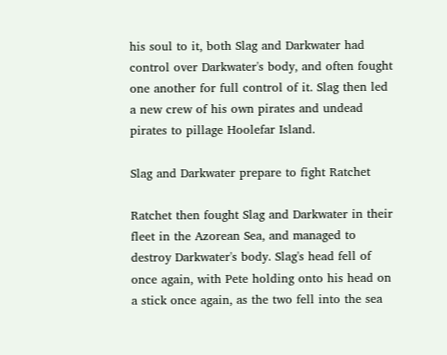his soul to it, both Slag and Darkwater had control over Darkwater's body, and often fought one another for full control of it. Slag then led a new crew of his own pirates and undead pirates to pillage Hoolefar Island.

Slag and Darkwater prepare to fight Ratchet

Ratchet then fought Slag and Darkwater in their fleet in the Azorean Sea, and managed to destroy Darkwater's body. Slag's head fell of once again, with Pete holding onto his head on a stick once again, as the two fell into the sea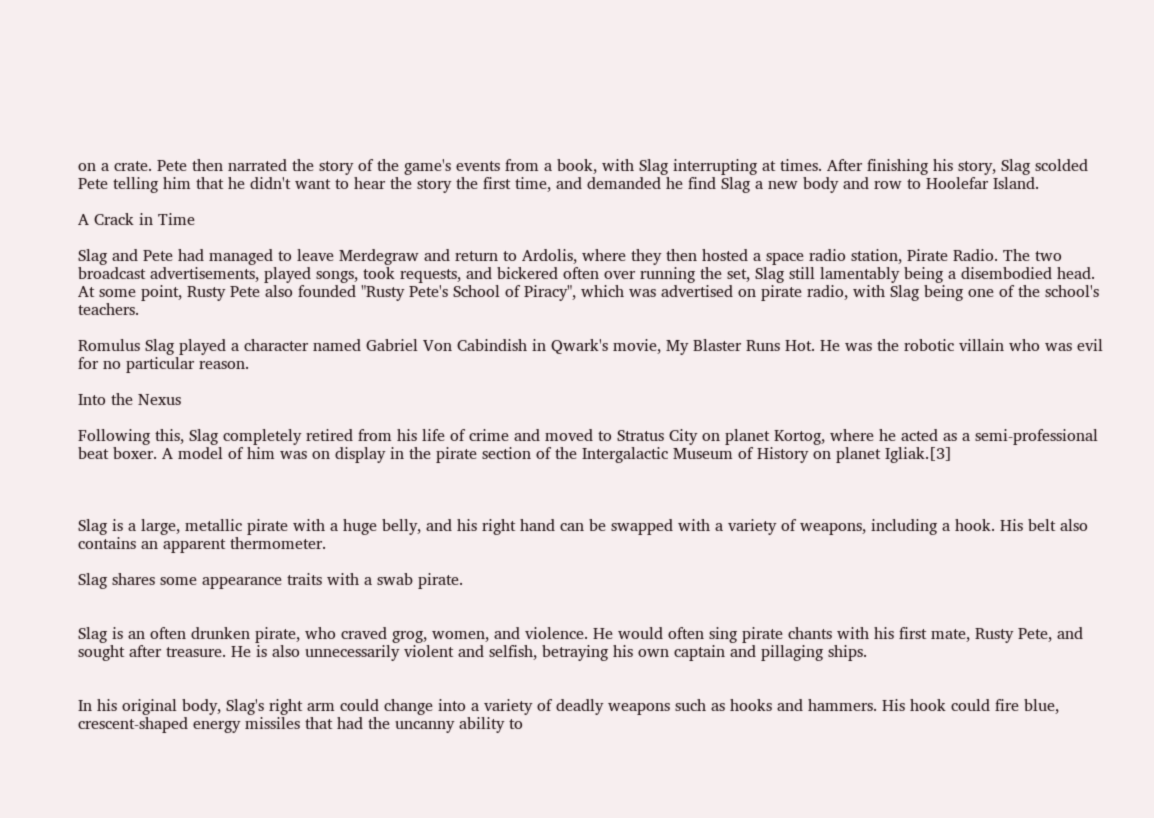on a crate. Pete then narrated the story of the game's events from a book, with Slag interrupting at times. After finishing his story, Slag scolded Pete telling him that he didn't want to hear the story the first time, and demanded he find Slag a new body and row to Hoolefar Island.

A Crack in Time

Slag and Pete had managed to leave Merdegraw and return to Ardolis, where they then hosted a space radio station, Pirate Radio. The two broadcast advertisements, played songs, took requests, and bickered often over running the set, Slag still lamentably being a disembodied head. At some point, Rusty Pete also founded "Rusty Pete's School of Piracy", which was advertised on pirate radio, with Slag being one of the school's teachers.

Romulus Slag played a character named Gabriel Von Cabindish in Qwark's movie, My Blaster Runs Hot. He was the robotic villain who was evil for no particular reason.

Into the Nexus

Following this, Slag completely retired from his life of crime and moved to Stratus City on planet Kortog, where he acted as a semi-professional beat boxer. A model of him was on display in the pirate section of the Intergalactic Museum of History on planet Igliak.[3]



Slag is a large, metallic pirate with a huge belly, and his right hand can be swapped with a variety of weapons, including a hook. His belt also contains an apparent thermometer.

Slag shares some appearance traits with a swab pirate.


Slag is an often drunken pirate, who craved grog, women, and violence. He would often sing pirate chants with his first mate, Rusty Pete, and sought after treasure. He is also unnecessarily violent and selfish, betraying his own captain and pillaging ships.


In his original body, Slag's right arm could change into a variety of deadly weapons such as hooks and hammers. His hook could fire blue, crescent-shaped energy missiles that had the uncanny ability to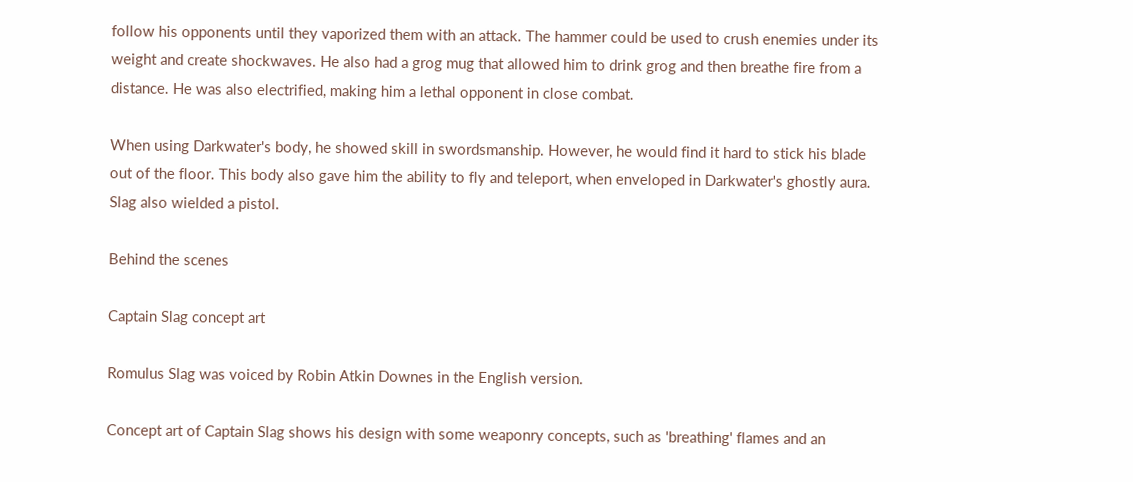follow his opponents until they vaporized them with an attack. The hammer could be used to crush enemies under its weight and create shockwaves. He also had a grog mug that allowed him to drink grog and then breathe fire from a distance. He was also electrified, making him a lethal opponent in close combat.

When using Darkwater's body, he showed skill in swordsmanship. However, he would find it hard to stick his blade out of the floor. This body also gave him the ability to fly and teleport, when enveloped in Darkwater's ghostly aura. Slag also wielded a pistol.

Behind the scenes

Captain Slag concept art

Romulus Slag was voiced by Robin Atkin Downes in the English version.

Concept art of Captain Slag shows his design with some weaponry concepts, such as 'breathing' flames and an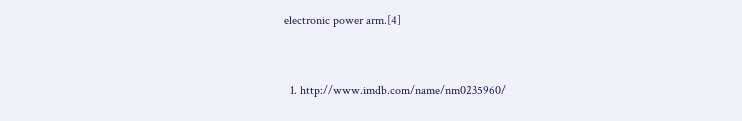electronic power arm.[4]


  1. http://www.imdb.com/name/nm0235960/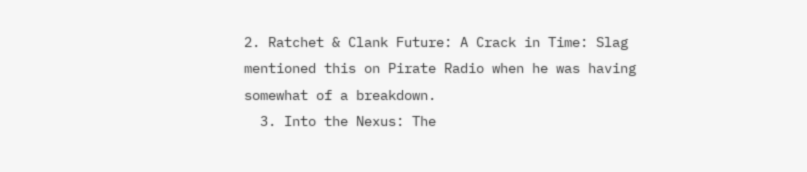2. Ratchet & Clank Future: A Crack in Time: Slag mentioned this on Pirate Radio when he was having somewhat of a breakdown.
  3. Into the Nexus: The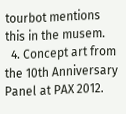tourbot mentions this in the musem.
  4. Concept art from the 10th Anniversary Panel at PAX 2012.